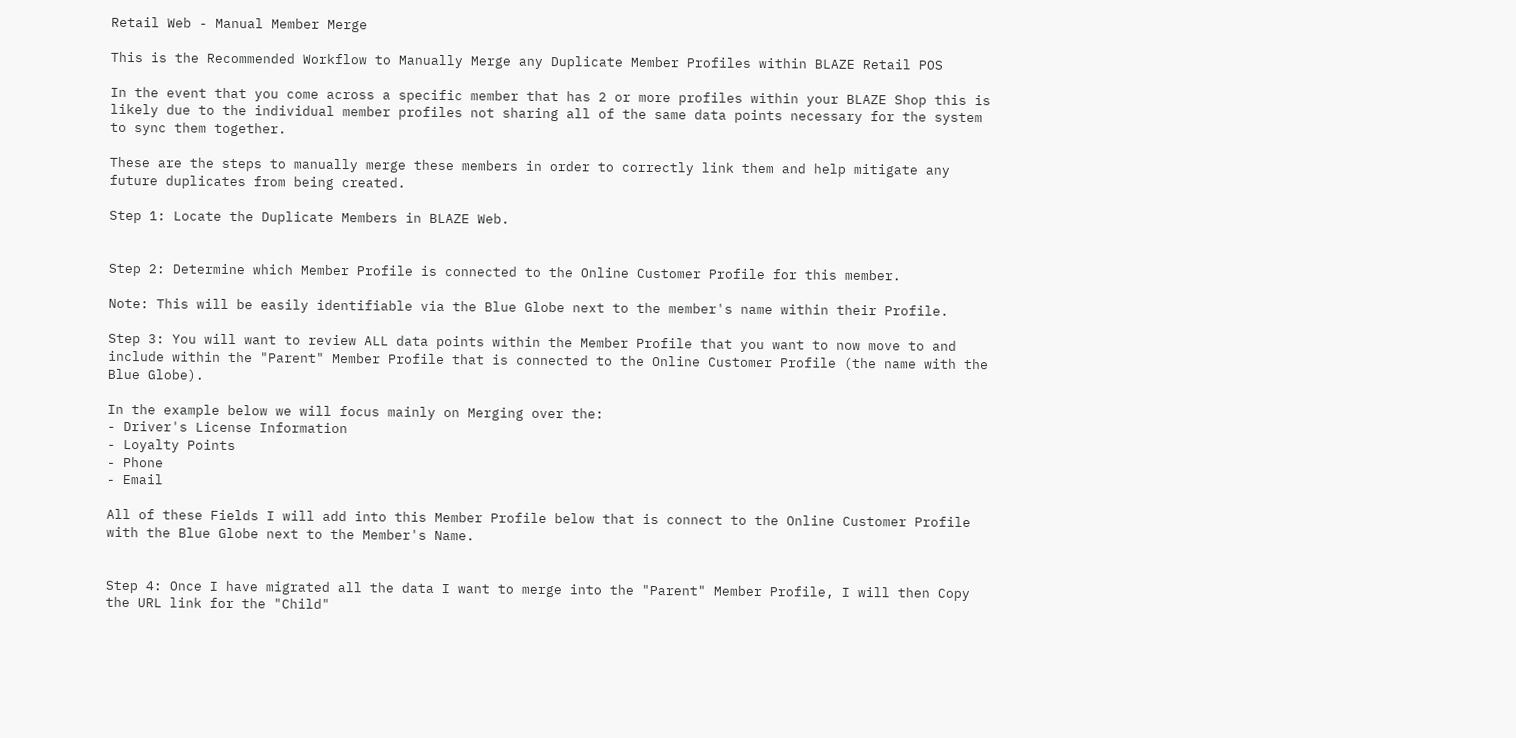Retail Web - Manual Member Merge

This is the Recommended Workflow to Manually Merge any Duplicate Member Profiles within BLAZE Retail POS

In the event that you come across a specific member that has 2 or more profiles within your BLAZE Shop this is likely due to the individual member profiles not sharing all of the same data points necessary for the system to sync them together.

These are the steps to manually merge these members in order to correctly link them and help mitigate any future duplicates from being created.

Step 1: Locate the Duplicate Members in BLAZE Web.


Step 2: Determine which Member Profile is connected to the Online Customer Profile for this member.

Note: This will be easily identifiable via the Blue Globe next to the member's name within their Profile.

Step 3: You will want to review ALL data points within the Member Profile that you want to now move to and include within the "Parent" Member Profile that is connected to the Online Customer Profile (the name with the Blue Globe).

In the example below we will focus mainly on Merging over the:
- Driver's License Information
- Loyalty Points
- Phone
- Email

All of these Fields I will add into this Member Profile below that is connect to the Online Customer Profile with the Blue Globe next to the Member's Name.


Step 4: Once I have migrated all the data I want to merge into the "Parent" Member Profile, I will then Copy the URL link for the "Child"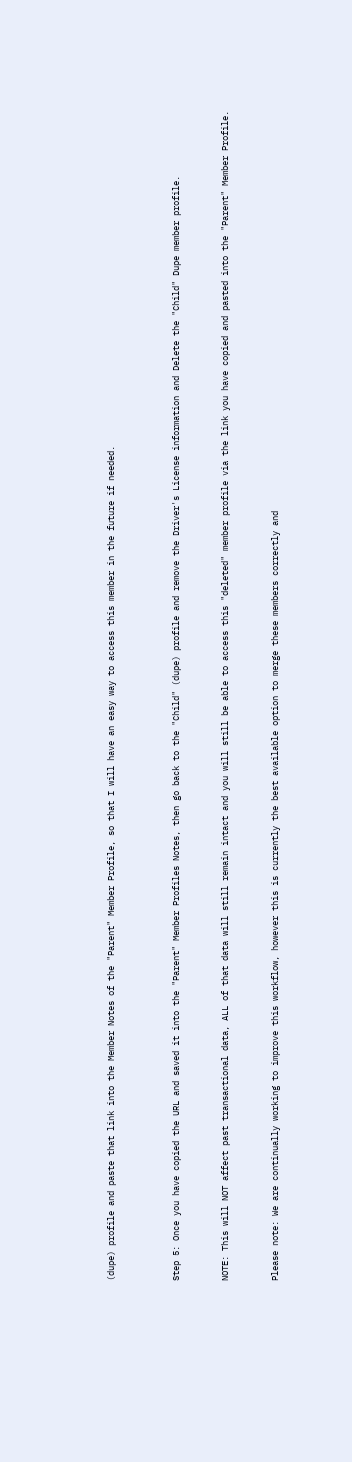(dupe) profile and paste that link into the Member Notes of the "Parent" Member Profile, so that I will have an easy way to access this member in the future if needed.



Step 5: Once you have copied the URL and saved it into the "Parent" Member Profiles Notes, then go back to the "Child" (dupe) profile and remove the Driver's License information and Delete the "Child" Dupe member profile.


NOTE: This will NOT affect past transactional data, ALL of that data will still remain intact and you will still be able to access this "deleted" member profile via the link you have copied and pasted into the "Parent" Member Profile.


Please note: We are continually working to improve this workflow, however this is currently the best available option to merge these members correctly and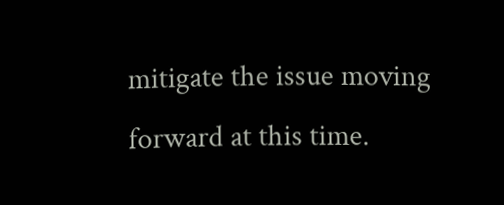mitigate the issue moving forward at this time.